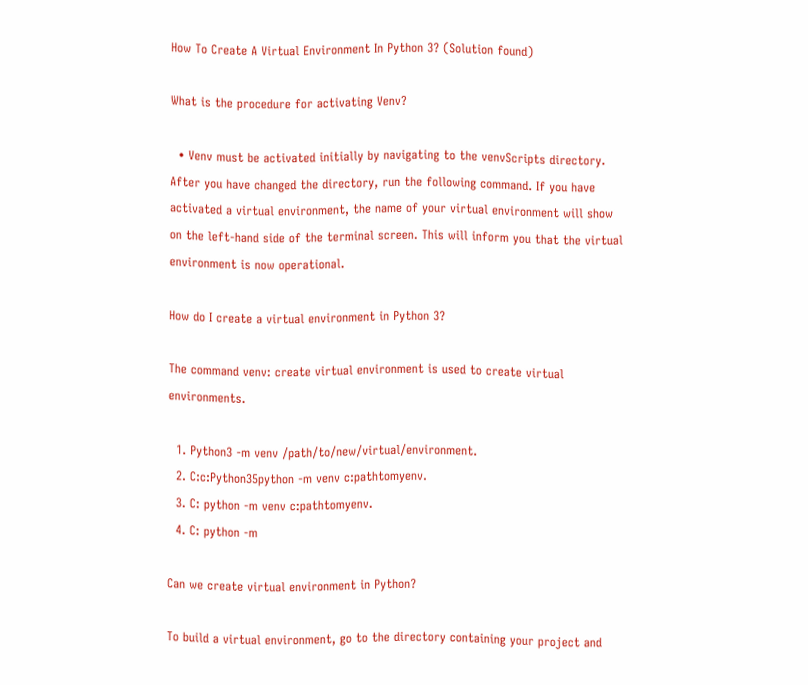How To Create A Virtual Environment In Python 3? (Solution found)

What is the procedure for activating Venv?

  • Venv must be activated initially by navigating to the venvScripts directory. After you have changed the directory, run the following command. If you have activated a virtual environment, the name of your virtual environment will show on the left-hand side of the terminal screen. This will inform you that the virtual environment is now operational.

How do I create a virtual environment in Python 3?

The command venv: create virtual environment is used to create virtual environments.

  1. Python3 -m venv /path/to/new/virtual/environment.
  2. C:c:Python35python -m venv c:pathtomyenv.
  3. C: python -m venv c:pathtomyenv.
  4. C: python -m

Can we create virtual environment in Python?

To build a virtual environment, go to the directory containing your project and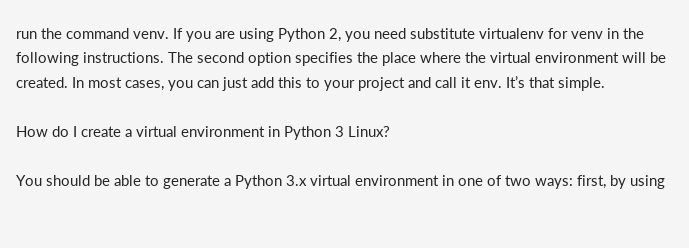run the command venv. If you are using Python 2, you need substitute virtualenv for venv in the following instructions. The second option specifies the place where the virtual environment will be created. In most cases, you can just add this to your project and call it env. It’s that simple.

How do I create a virtual environment in Python 3 Linux?

You should be able to generate a Python 3.x virtual environment in one of two ways: first, by using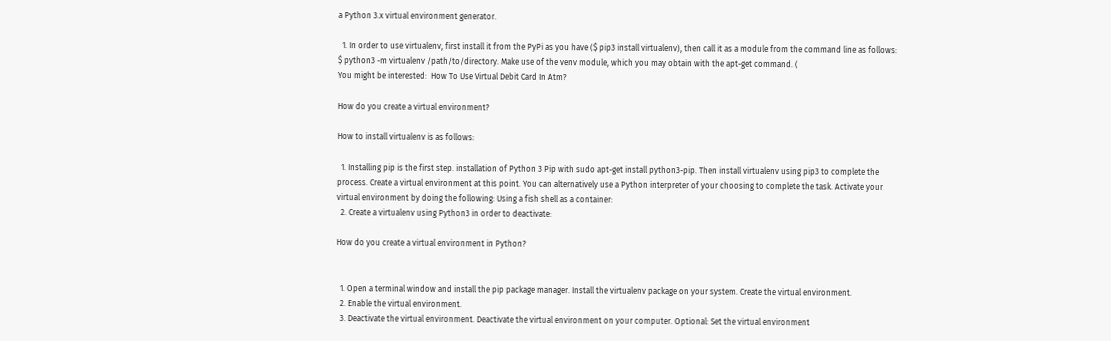a Python 3.x virtual environment generator.

  1. In order to use virtualenv, first install it from the PyPi as you have ($ pip3 install virtualenv), then call it as a module from the command line as follows: $ python3 -m virtualenv /path/to/directory. Make use of the venv module, which you may obtain with the apt-get command. (
You might be interested:  How To Use Virtual Debit Card In Atm?

How do you create a virtual environment?

How to install virtualenv is as follows:

  1. Installing pip is the first step. installation of Python 3 Pip with sudo apt-get install python3-pip. Then install virtualenv using pip3 to complete the process. Create a virtual environment at this point. You can alternatively use a Python interpreter of your choosing to complete the task. Activate your virtual environment by doing the following: Using a fish shell as a container:
  2. Create a virtualenv using Python3 in order to deactivate:

How do you create a virtual environment in Python?


  1. Open a terminal window and install the pip package manager. Install the virtualenv package on your system. Create the virtual environment.
  2. Enable the virtual environment.
  3. Deactivate the virtual environment. Deactivate the virtual environment on your computer. Optional: Set the virtual environment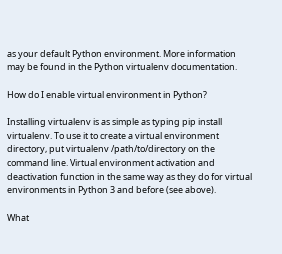as your default Python environment. More information may be found in the Python virtualenv documentation.

How do I enable virtual environment in Python?

Installing virtualenv is as simple as typing pip install virtualenv. To use it to create a virtual environment directory, put virtualenv /path/to/directory on the command line. Virtual environment activation and deactivation function in the same way as they do for virtual environments in Python 3 and before (see above).

What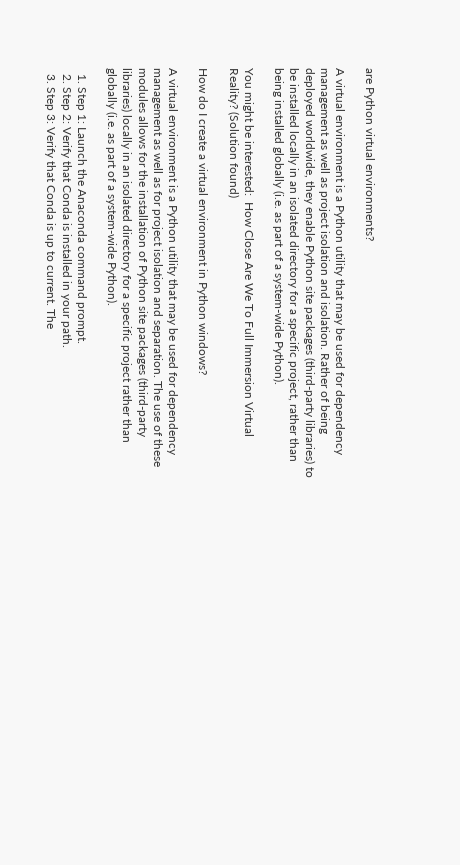are Python virtual environments?

A virtual environment is a Python utility that may be used for dependency management as well as project isolation and isolation. Rather of being deployed worldwide, they enable Python site packages (third-party libraries) to be installed locally in an isolated directory for a specific project, rather than being installed globally (i.e. as part of a system-wide Python).

You might be interested:  How Close Are We To Full Immersion Virtual Reality? (Solution found)

How do I create a virtual environment in Python windows?

A virtual environment is a Python utility that may be used for dependency management as well as for project isolation and separation. The use of these modules allows for the installation of Python site packages (third-party libraries) locally in an isolated directory for a specific project rather than globally (i.e. as part of a system-wide Python).

  1. Step 1: Launch the Anaconda command prompt.
  2. Step 2: Verify that Conda is installed in your path.
  3. Step 3: Verify that Conda is up to current. The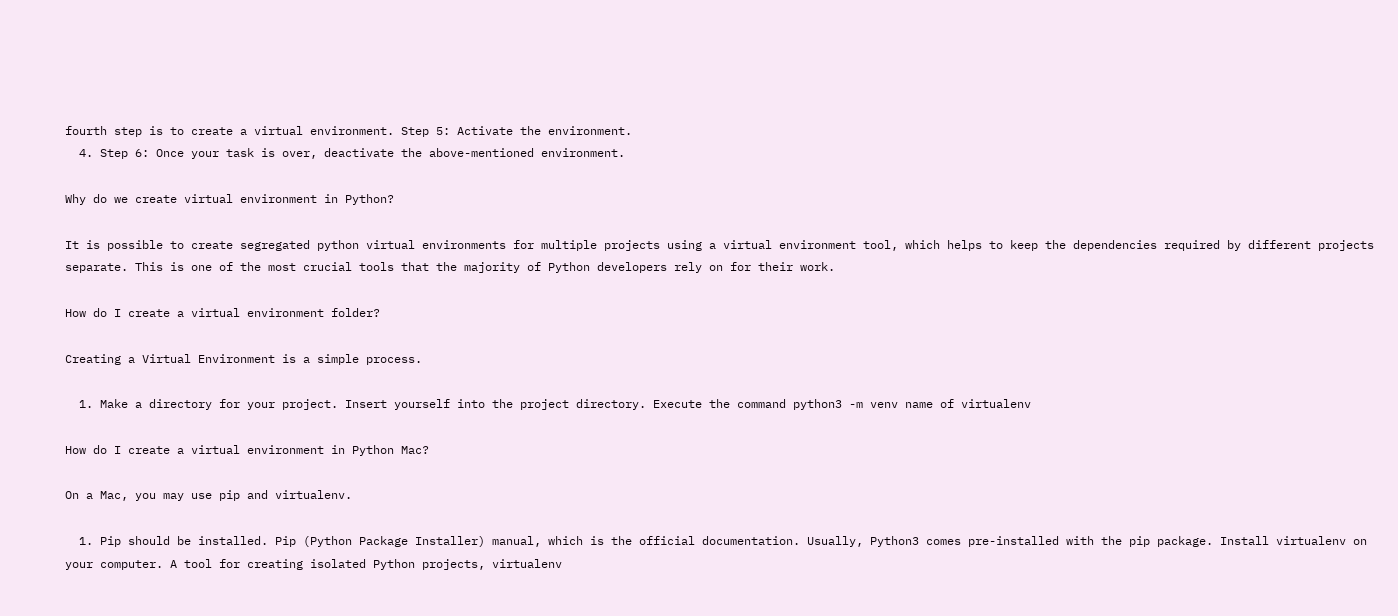fourth step is to create a virtual environment. Step 5: Activate the environment.
  4. Step 6: Once your task is over, deactivate the above-mentioned environment.

Why do we create virtual environment in Python?

It is possible to create segregated python virtual environments for multiple projects using a virtual environment tool, which helps to keep the dependencies required by different projects separate. This is one of the most crucial tools that the majority of Python developers rely on for their work.

How do I create a virtual environment folder?

Creating a Virtual Environment is a simple process.

  1. Make a directory for your project. Insert yourself into the project directory. Execute the command python3 -m venv name of virtualenv

How do I create a virtual environment in Python Mac?

On a Mac, you may use pip and virtualenv.

  1. Pip should be installed. Pip (Python Package Installer) manual, which is the official documentation. Usually, Python3 comes pre-installed with the pip package. Install virtualenv on your computer. A tool for creating isolated Python projects, virtualenv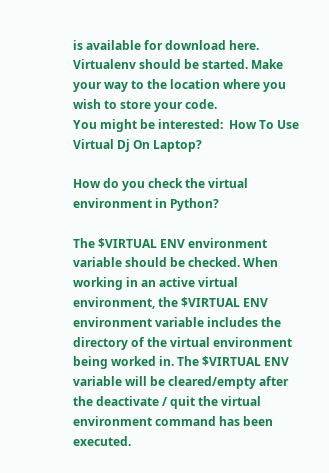is available for download here. Virtualenv should be started. Make your way to the location where you wish to store your code.
You might be interested:  How To Use Virtual Dj On Laptop?

How do you check the virtual environment in Python?

The $VIRTUAL ENV environment variable should be checked. When working in an active virtual environment, the $VIRTUAL ENV environment variable includes the directory of the virtual environment being worked in. The $VIRTUAL ENV variable will be cleared/empty after the deactivate / quit the virtual environment command has been executed.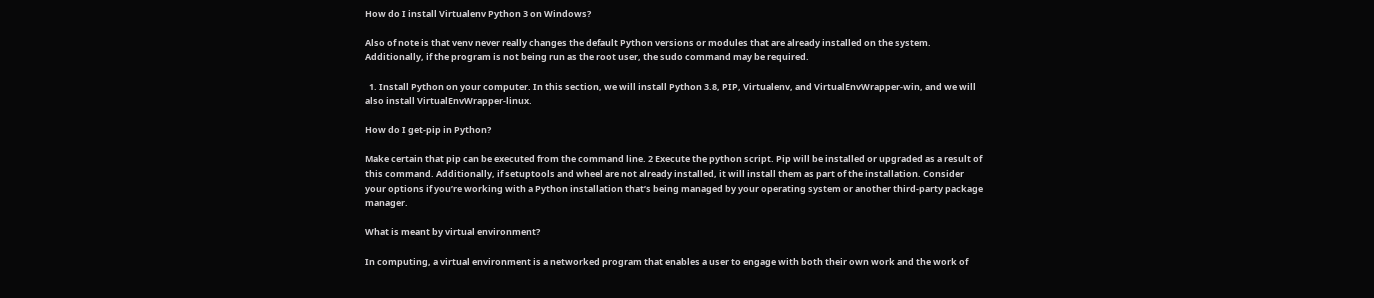How do I install Virtualenv Python 3 on Windows?

Also of note is that venv never really changes the default Python versions or modules that are already installed on the system. Additionally, if the program is not being run as the root user, the sudo command may be required.

  1. Install Python on your computer. In this section, we will install Python 3.8, PIP, Virtualenv, and VirtualEnvWrapper-win, and we will also install VirtualEnvWrapper-linux.

How do I get-pip in Python?

Make certain that pip can be executed from the command line. 2 Execute the python script. Pip will be installed or upgraded as a result of this command. Additionally, if setuptools and wheel are not already installed, it will install them as part of the installation. Consider your options if you’re working with a Python installation that’s being managed by your operating system or another third-party package manager.

What is meant by virtual environment?

In computing, a virtual environment is a networked program that enables a user to engage with both their own work and the work of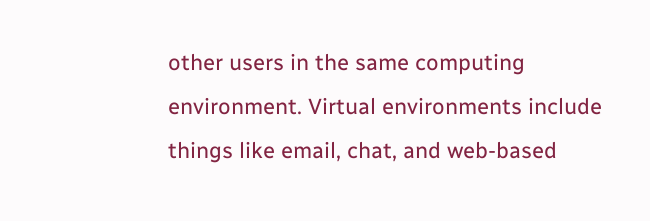other users in the same computing environment. Virtual environments include things like email, chat, and web-based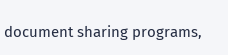document sharing programs,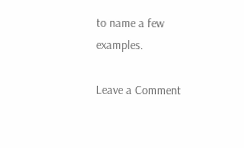to name a few examples.

Leave a Comment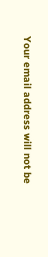Your email address will not be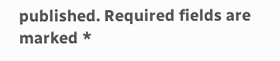published. Required fields are marked *